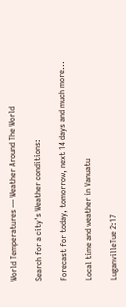World Temperatures — Weather Around The World

Search for a city's Weather conditions:

Forecast for today, tomorrow, next 14 days and much more...

Local time and weather in Vanuatu

LuganvilleTue 2:17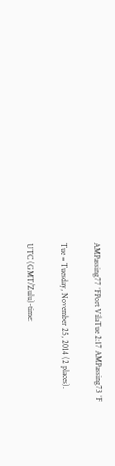AMPassing77 °FPort VilaTue 2:17 AMPassing73 °F

Tue = Tuesday, November 25, 2014 (2 places).

UTC (GMT/Zulu)-time: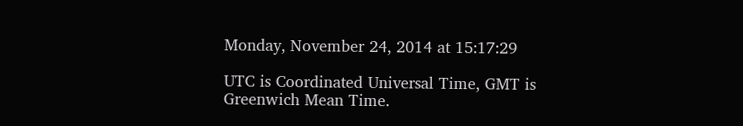Monday, November 24, 2014 at 15:17:29

UTC is Coordinated Universal Time, GMT is Greenwich Mean Time.